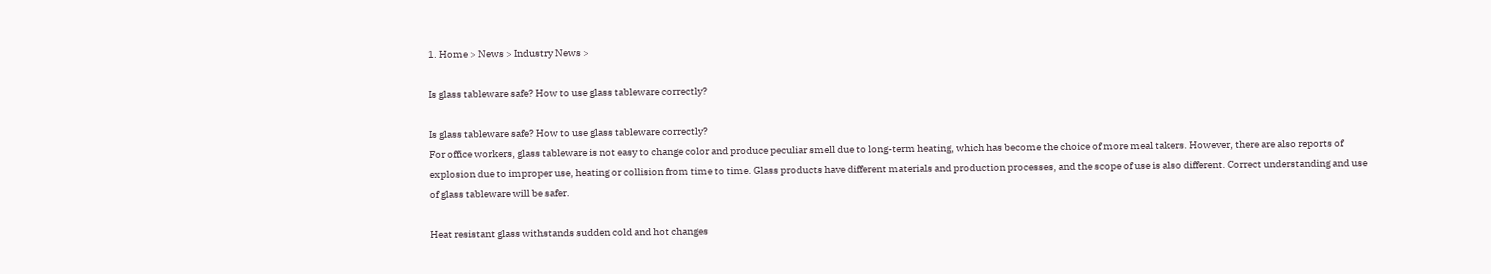1. Home > News > Industry News >

Is glass tableware safe? How to use glass tableware correctly?

Is glass tableware safe? How to use glass tableware correctly?
For office workers, glass tableware is not easy to change color and produce peculiar smell due to long-term heating, which has become the choice of more meal takers. However, there are also reports of explosion due to improper use, heating or collision from time to time. Glass products have different materials and production processes, and the scope of use is also different. Correct understanding and use of glass tableware will be safer.

Heat resistant glass withstands sudden cold and hot changes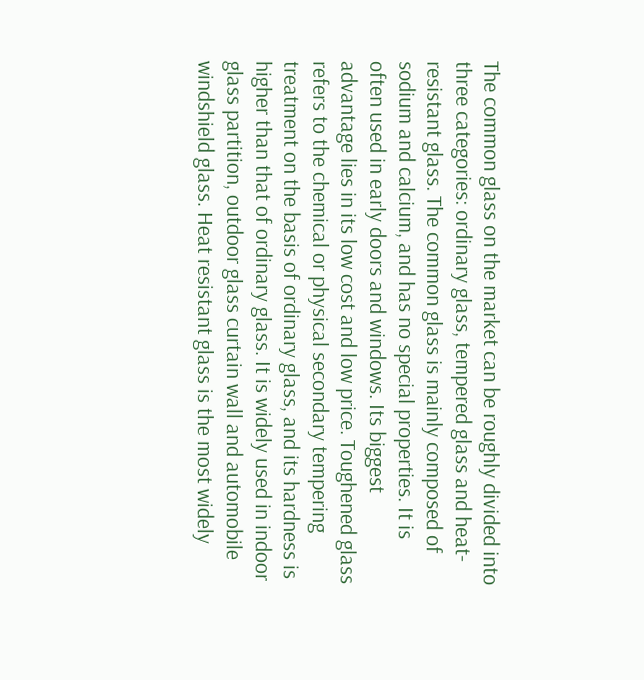The common glass on the market can be roughly divided into three categories: ordinary glass, tempered glass and heat-resistant glass. The common glass is mainly composed of sodium and calcium, and has no special properties. It is often used in early doors and windows. Its biggest advantage lies in its low cost and low price. Toughened glass refers to the chemical or physical secondary tempering treatment on the basis of ordinary glass, and its hardness is higher than that of ordinary glass. It is widely used in indoor glass partition, outdoor glass curtain wall and automobile windshield glass. Heat resistant glass is the most widely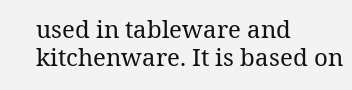used in tableware and kitchenware. It is based on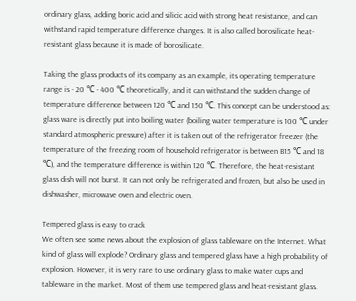ordinary glass, adding boric acid and silicic acid with strong heat resistance, and can withstand rapid temperature difference changes. It is also called borosilicate heat-resistant glass because it is made of borosilicate.

Taking the glass products of its company as an example, its operating temperature range is - 20 ℃ - 400 ℃ theoretically, and it can withstand the sudden change of temperature difference between 120 ℃ and 150 ℃. This concept can be understood as: glass ware is directly put into boiling water (boiling water temperature is 100 ℃ under standard atmospheric pressure) after it is taken out of the refrigerator freezer (the temperature of the freezing room of household refrigerator is between B15 ℃ and 18 ℃), and the temperature difference is within 120 ℃. Therefore, the heat-resistant glass dish will not burst. It can not only be refrigerated and frozen, but also be used in dishwasher, microwave oven and electric oven.

Tempered glass is easy to crack
We often see some news about the explosion of glass tableware on the Internet. What kind of glass will explode? Ordinary glass and tempered glass have a high probability of explosion. However, it is very rare to use ordinary glass to make water cups and tableware in the market. Most of them use tempered glass and heat-resistant glass.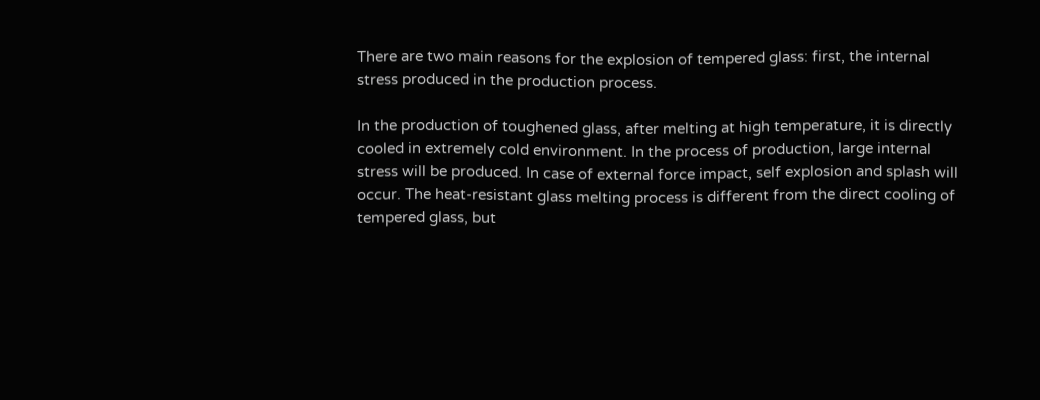There are two main reasons for the explosion of tempered glass: first, the internal stress produced in the production process.

In the production of toughened glass, after melting at high temperature, it is directly cooled in extremely cold environment. In the process of production, large internal stress will be produced. In case of external force impact, self explosion and splash will occur. The heat-resistant glass melting process is different from the direct cooling of tempered glass, but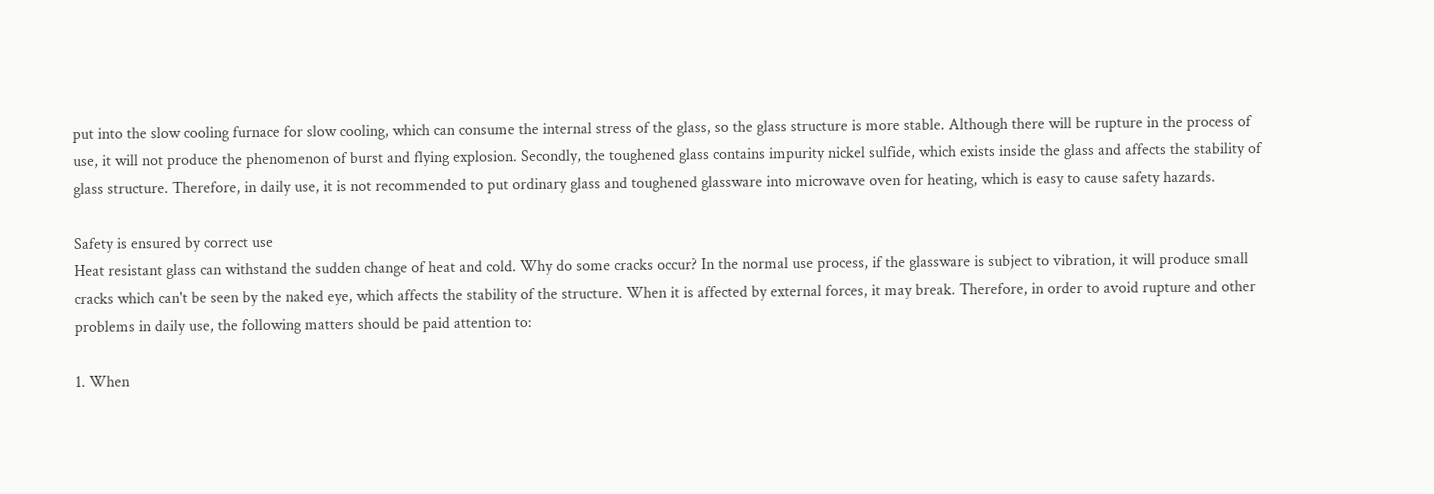put into the slow cooling furnace for slow cooling, which can consume the internal stress of the glass, so the glass structure is more stable. Although there will be rupture in the process of use, it will not produce the phenomenon of burst and flying explosion. Secondly, the toughened glass contains impurity nickel sulfide, which exists inside the glass and affects the stability of glass structure. Therefore, in daily use, it is not recommended to put ordinary glass and toughened glassware into microwave oven for heating, which is easy to cause safety hazards.

Safety is ensured by correct use
Heat resistant glass can withstand the sudden change of heat and cold. Why do some cracks occur? In the normal use process, if the glassware is subject to vibration, it will produce small cracks which can't be seen by the naked eye, which affects the stability of the structure. When it is affected by external forces, it may break. Therefore, in order to avoid rupture and other problems in daily use, the following matters should be paid attention to:

1. When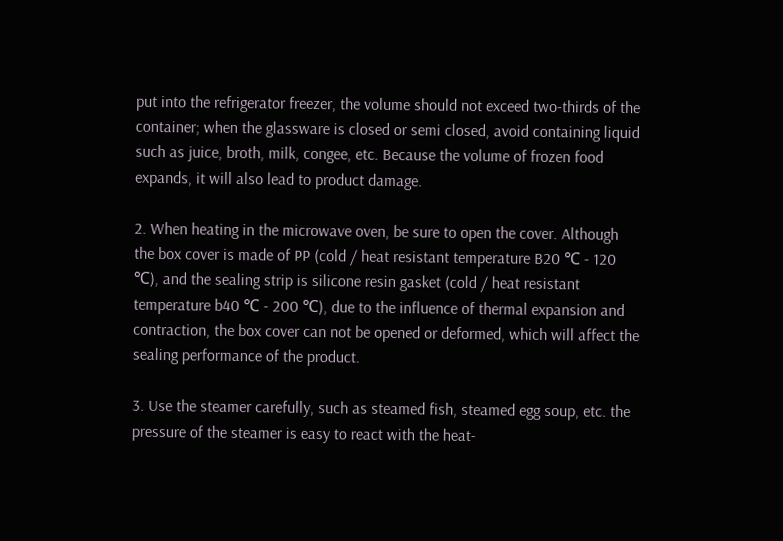put into the refrigerator freezer, the volume should not exceed two-thirds of the container; when the glassware is closed or semi closed, avoid containing liquid such as juice, broth, milk, congee, etc. Because the volume of frozen food expands, it will also lead to product damage.

2. When heating in the microwave oven, be sure to open the cover. Although the box cover is made of PP (cold / heat resistant temperature B20 ℃ - 120 ℃), and the sealing strip is silicone resin gasket (cold / heat resistant temperature b40 ℃ - 200 ℃), due to the influence of thermal expansion and contraction, the box cover can not be opened or deformed, which will affect the sealing performance of the product.

3. Use the steamer carefully, such as steamed fish, steamed egg soup, etc. the pressure of the steamer is easy to react with the heat-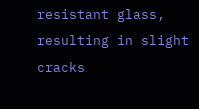resistant glass, resulting in slight cracks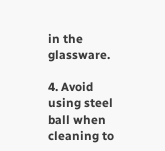in the glassware.

4. Avoid using steel ball when cleaning to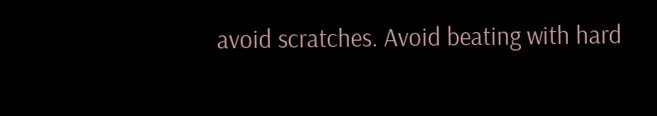avoid scratches. Avoid beating with hard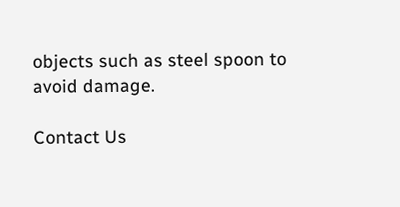objects such as steel spoon to avoid damage.

Contact Us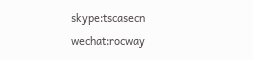skype:tscasecn     wechat:rocway